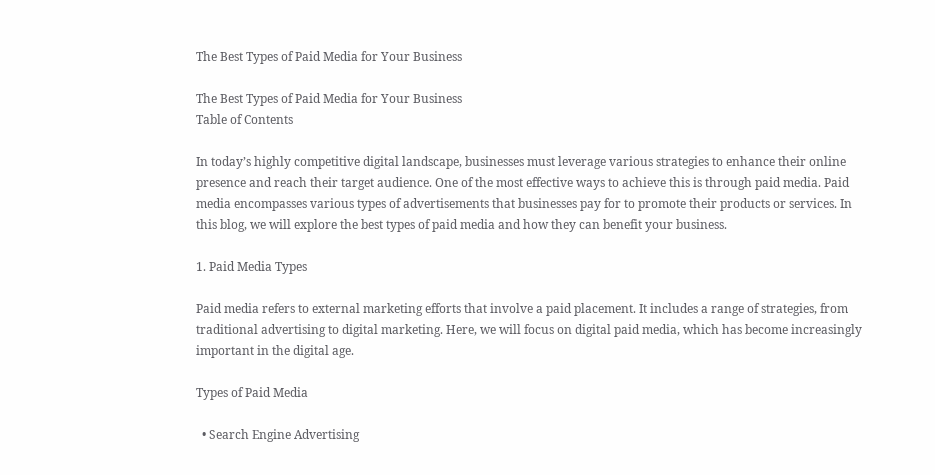The Best Types of Paid Media for Your Business

The Best Types of Paid Media for Your Business
Table of Contents

In today’s highly competitive digital landscape, businesses must leverage various strategies to enhance their online presence and reach their target audience. One of the most effective ways to achieve this is through paid media. Paid media encompasses various types of advertisements that businesses pay for to promote their products or services. In this blog, we will explore the best types of paid media and how they can benefit your business.

1. Paid Media Types

Paid media refers to external marketing efforts that involve a paid placement. It includes a range of strategies, from traditional advertising to digital marketing. Here, we will focus on digital paid media, which has become increasingly important in the digital age.

Types of Paid Media

  • Search Engine Advertising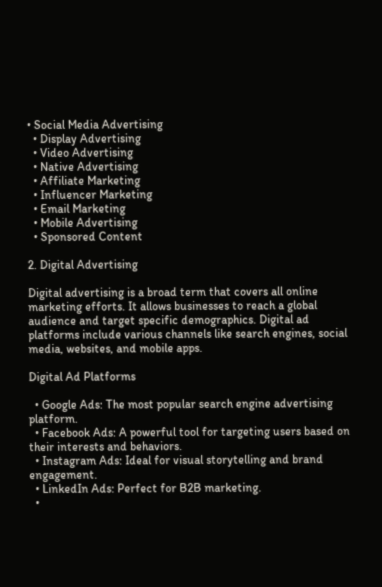• Social Media Advertising
  • Display Advertising
  • Video Advertising
  • Native Advertising
  • Affiliate Marketing
  • Influencer Marketing
  • Email Marketing
  • Mobile Advertising
  • Sponsored Content

2. Digital Advertising

Digital advertising is a broad term that covers all online marketing efforts. It allows businesses to reach a global audience and target specific demographics. Digital ad platforms include various channels like search engines, social media, websites, and mobile apps.

Digital Ad Platforms

  • Google Ads: The most popular search engine advertising platform.
  • Facebook Ads: A powerful tool for targeting users based on their interests and behaviors.
  • Instagram Ads: Ideal for visual storytelling and brand engagement.
  • LinkedIn Ads: Perfect for B2B marketing.
  •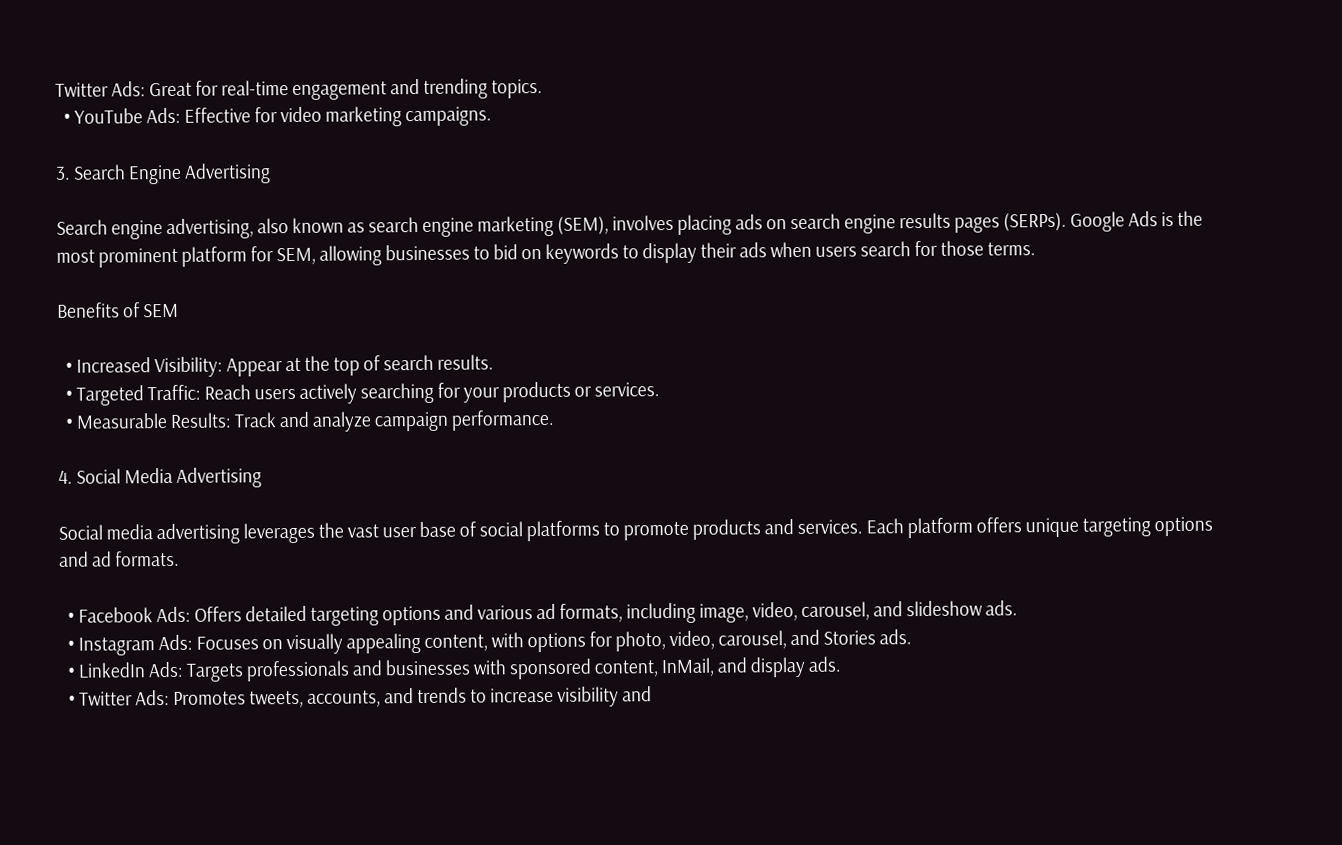Twitter Ads: Great for real-time engagement and trending topics.
  • YouTube Ads: Effective for video marketing campaigns.

3. Search Engine Advertising

Search engine advertising, also known as search engine marketing (SEM), involves placing ads on search engine results pages (SERPs). Google Ads is the most prominent platform for SEM, allowing businesses to bid on keywords to display their ads when users search for those terms.

Benefits of SEM

  • Increased Visibility: Appear at the top of search results.
  • Targeted Traffic: Reach users actively searching for your products or services.
  • Measurable Results: Track and analyze campaign performance.

4. Social Media Advertising

Social media advertising leverages the vast user base of social platforms to promote products and services. Each platform offers unique targeting options and ad formats.

  • Facebook Ads: Offers detailed targeting options and various ad formats, including image, video, carousel, and slideshow ads.
  • Instagram Ads: Focuses on visually appealing content, with options for photo, video, carousel, and Stories ads.
  • LinkedIn Ads: Targets professionals and businesses with sponsored content, InMail, and display ads.
  • Twitter Ads: Promotes tweets, accounts, and trends to increase visibility and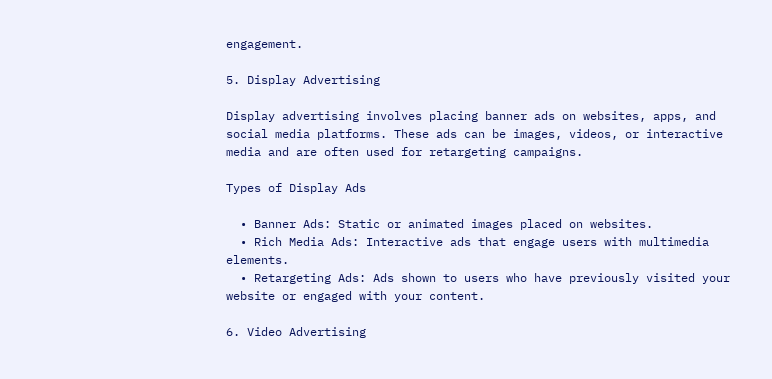engagement.

5. Display Advertising

Display advertising involves placing banner ads on websites, apps, and social media platforms. These ads can be images, videos, or interactive media and are often used for retargeting campaigns.

Types of Display Ads

  • Banner Ads: Static or animated images placed on websites.
  • Rich Media Ads: Interactive ads that engage users with multimedia elements.
  • Retargeting Ads: Ads shown to users who have previously visited your website or engaged with your content.

6. Video Advertising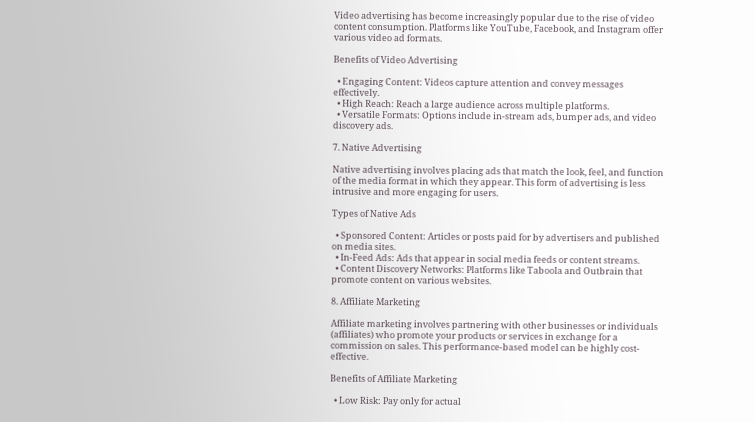Video advertising has become increasingly popular due to the rise of video content consumption. Platforms like YouTube, Facebook, and Instagram offer various video ad formats.

Benefits of Video Advertising

  • Engaging Content: Videos capture attention and convey messages effectively.
  • High Reach: Reach a large audience across multiple platforms.
  • Versatile Formats: Options include in-stream ads, bumper ads, and video discovery ads.

7. Native Advertising

Native advertising involves placing ads that match the look, feel, and function of the media format in which they appear. This form of advertising is less intrusive and more engaging for users.

Types of Native Ads

  • Sponsored Content: Articles or posts paid for by advertisers and published on media sites.
  • In-Feed Ads: Ads that appear in social media feeds or content streams.
  • Content Discovery Networks: Platforms like Taboola and Outbrain that promote content on various websites.

8. Affiliate Marketing

Affiliate marketing involves partnering with other businesses or individuals (affiliates) who promote your products or services in exchange for a commission on sales. This performance-based model can be highly cost-effective.

Benefits of Affiliate Marketing

  • Low Risk: Pay only for actual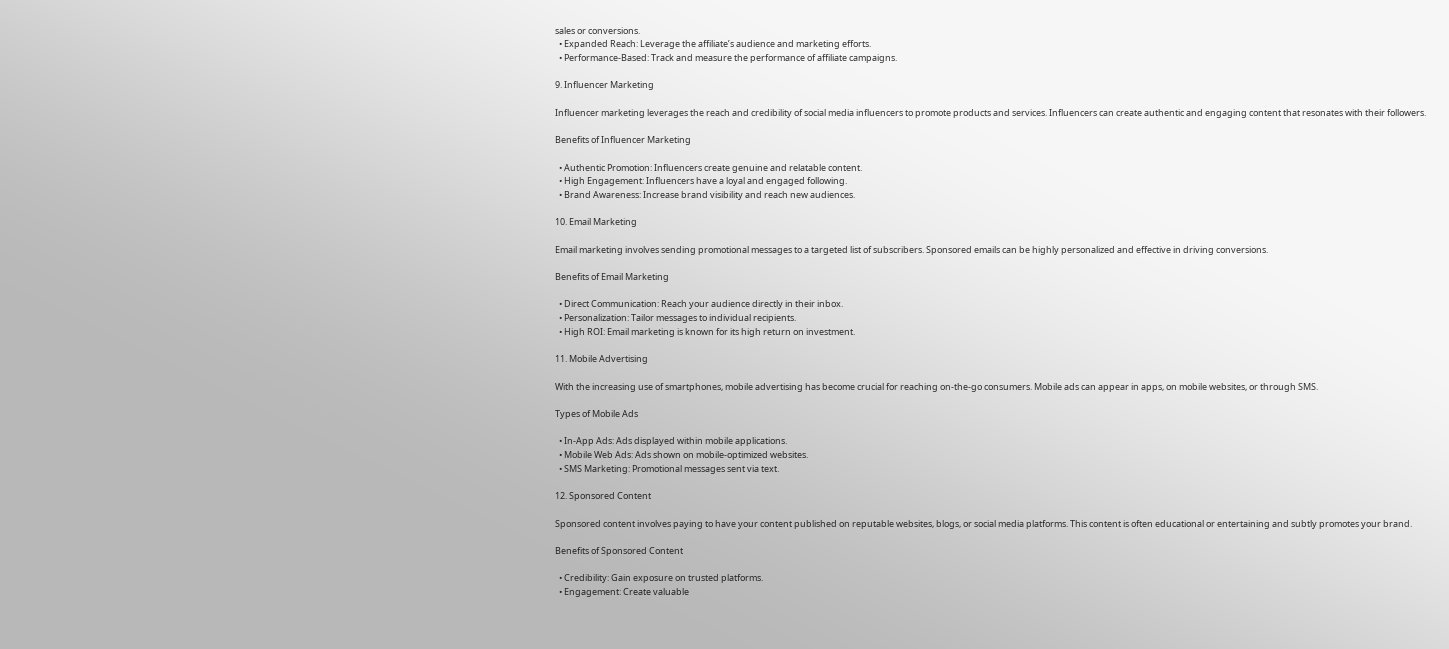sales or conversions.
  • Expanded Reach: Leverage the affiliate’s audience and marketing efforts.
  • Performance-Based: Track and measure the performance of affiliate campaigns.

9. Influencer Marketing

Influencer marketing leverages the reach and credibility of social media influencers to promote products and services. Influencers can create authentic and engaging content that resonates with their followers.

Benefits of Influencer Marketing

  • Authentic Promotion: Influencers create genuine and relatable content.
  • High Engagement: Influencers have a loyal and engaged following.
  • Brand Awareness: Increase brand visibility and reach new audiences.

10. Email Marketing

Email marketing involves sending promotional messages to a targeted list of subscribers. Sponsored emails can be highly personalized and effective in driving conversions.

Benefits of Email Marketing

  • Direct Communication: Reach your audience directly in their inbox.
  • Personalization: Tailor messages to individual recipients.
  • High ROI: Email marketing is known for its high return on investment.

11. Mobile Advertising

With the increasing use of smartphones, mobile advertising has become crucial for reaching on-the-go consumers. Mobile ads can appear in apps, on mobile websites, or through SMS.

Types of Mobile Ads

  • In-App Ads: Ads displayed within mobile applications.
  • Mobile Web Ads: Ads shown on mobile-optimized websites.
  • SMS Marketing: Promotional messages sent via text.

12. Sponsored Content

Sponsored content involves paying to have your content published on reputable websites, blogs, or social media platforms. This content is often educational or entertaining and subtly promotes your brand.

Benefits of Sponsored Content

  • Credibility: Gain exposure on trusted platforms.
  • Engagement: Create valuable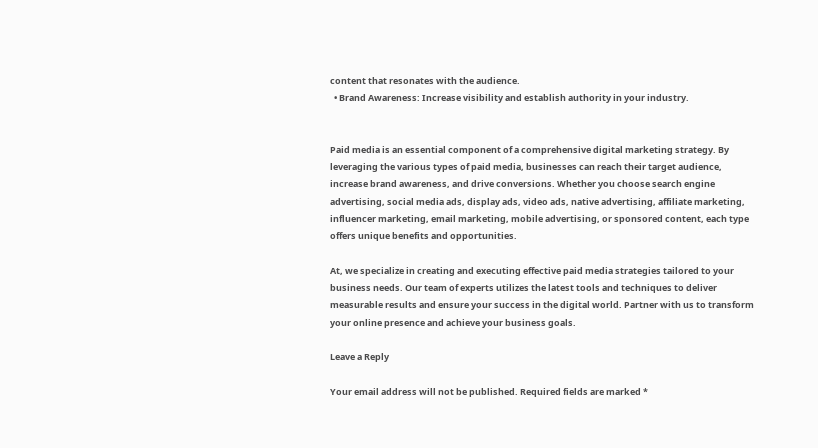content that resonates with the audience.
  • Brand Awareness: Increase visibility and establish authority in your industry.


Paid media is an essential component of a comprehensive digital marketing strategy. By leveraging the various types of paid media, businesses can reach their target audience, increase brand awareness, and drive conversions. Whether you choose search engine advertising, social media ads, display ads, video ads, native advertising, affiliate marketing, influencer marketing, email marketing, mobile advertising, or sponsored content, each type offers unique benefits and opportunities.

At, we specialize in creating and executing effective paid media strategies tailored to your business needs. Our team of experts utilizes the latest tools and techniques to deliver measurable results and ensure your success in the digital world. Partner with us to transform your online presence and achieve your business goals.

Leave a Reply

Your email address will not be published. Required fields are marked *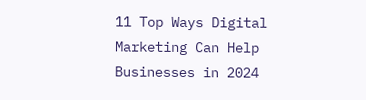11 Top Ways Digital Marketing Can Help Businesses in 2024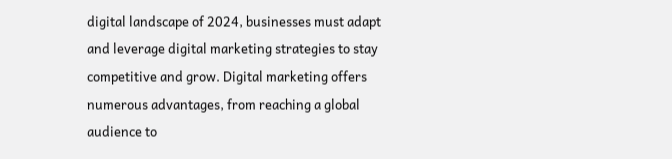digital landscape of 2024, businesses must adapt and leverage digital marketing strategies to stay competitive and grow. Digital marketing offers numerous advantages, from reaching a global audience to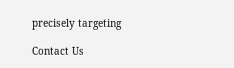precisely targeting

Contact Us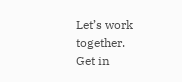Let’s work together.
Get in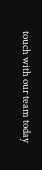touch with our team today